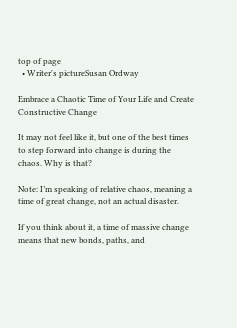top of page
  • Writer's pictureSusan Ordway

Embrace a Chaotic Time of Your Life and Create Constructive Change

It may not feel like it, but one of the best times to step forward into change is during the chaos. Why is that?

Note: I’m speaking of relative chaos, meaning a time of great change, not an actual disaster.

If you think about it, a time of massive change means that new bonds, paths, and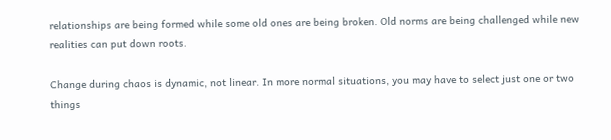relationships are being formed while some old ones are being broken. Old norms are being challenged while new realities can put down roots.

Change during chaos is dynamic, not linear. In more normal situations, you may have to select just one or two things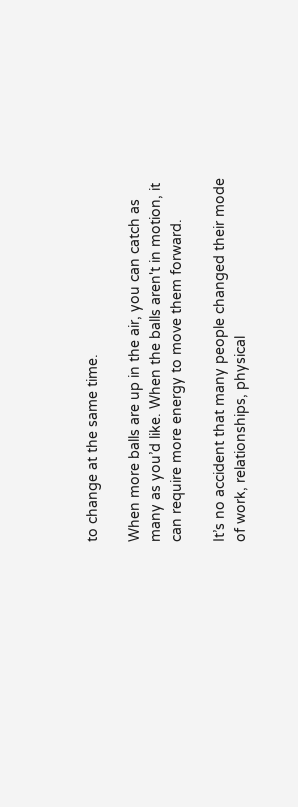to change at the same time.

When more balls are up in the air, you can catch as many as you’d like. When the balls aren't in motion, it can require more energy to move them forward.

It’s no accident that many people changed their mode of work, relationships, physical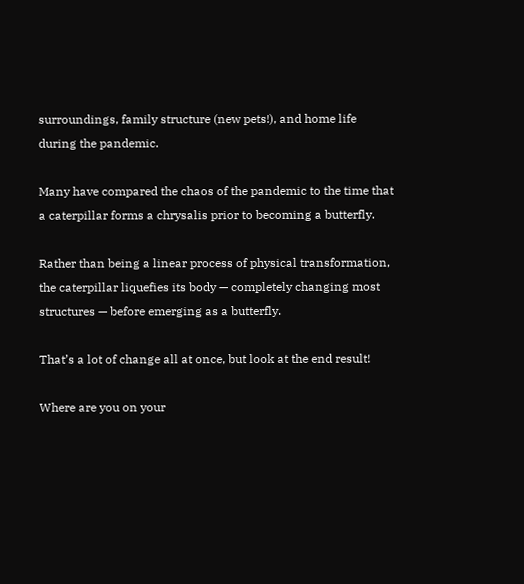surroundings, family structure (new pets!), and home life during the pandemic.

Many have compared the chaos of the pandemic to the time that a caterpillar forms a chrysalis prior to becoming a butterfly.

Rather than being a linear process of physical transformation, the caterpillar liquefies its body — completely changing most structures — before emerging as a butterfly.

That’s a lot of change all at once, but look at the end result!

Where are you on your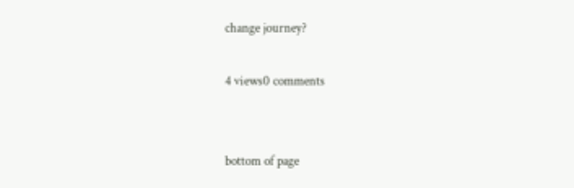change journey?

4 views0 comments


bottom of page